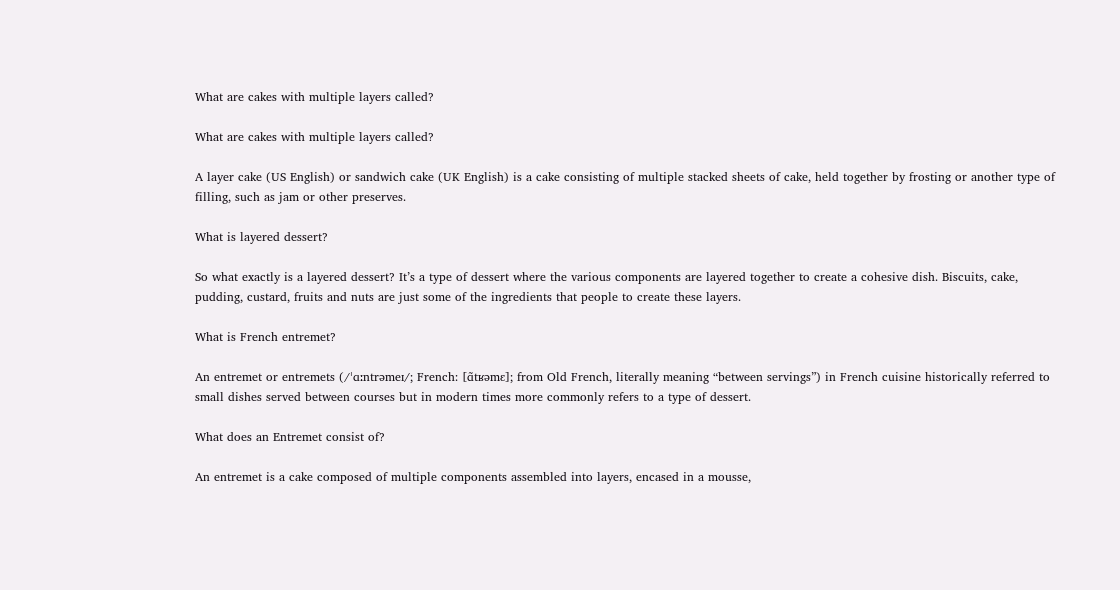What are cakes with multiple layers called?

What are cakes with multiple layers called?

A layer cake (US English) or sandwich cake (UK English) is a cake consisting of multiple stacked sheets of cake, held together by frosting or another type of filling, such as jam or other preserves.

What is layered dessert?

So what exactly is a layered dessert? It’s a type of dessert where the various components are layered together to create a cohesive dish. Biscuits, cake, pudding, custard, fruits and nuts are just some of the ingredients that people to create these layers.

What is French entremet?

An entremet or entremets (/ˈɑːntrəmeɪ/; French: [ɑ̃tʁəmɛ]; from Old French, literally meaning “between servings”) in French cuisine historically referred to small dishes served between courses but in modern times more commonly refers to a type of dessert.

What does an Entremet consist of?

An entremet is a cake composed of multiple components assembled into layers, encased in a mousse,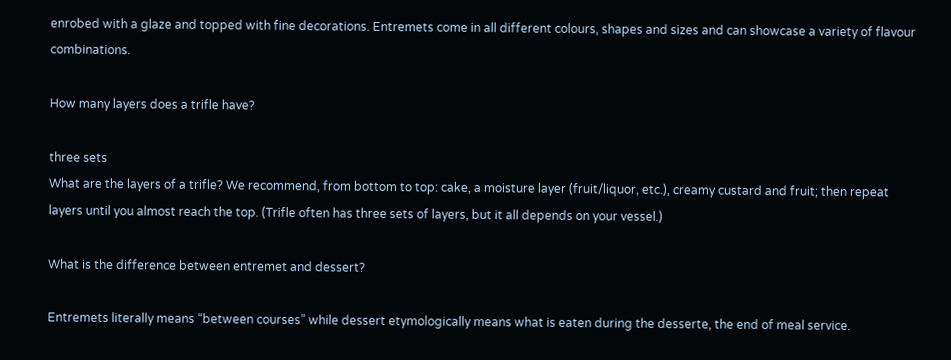enrobed with a glaze and topped with fine decorations. Entremets come in all different colours, shapes and sizes and can showcase a variety of flavour combinations.

How many layers does a trifle have?

three sets
What are the layers of a trifle? We recommend, from bottom to top: cake, a moisture layer (fruit/liquor, etc.), creamy custard and fruit; then repeat layers until you almost reach the top. (Trifle often has three sets of layers, but it all depends on your vessel.)

What is the difference between entremet and dessert?

Entremets literally means “between courses” while dessert etymologically means what is eaten during the desserte, the end of meal service.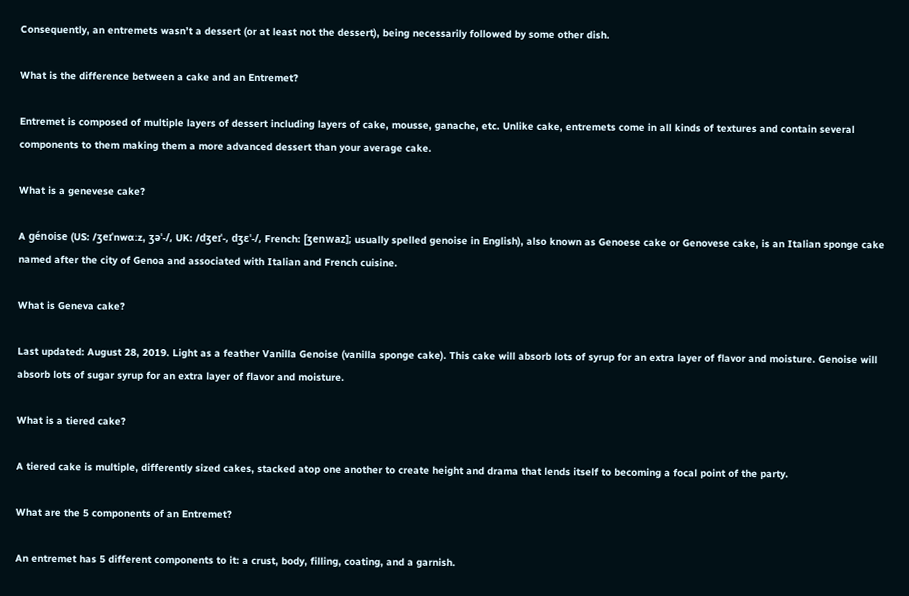Consequently, an entremets wasn’t a dessert (or at least not the dessert), being necessarily followed by some other dish.

What is the difference between a cake and an Entremet?

Entremet is composed of multiple layers of dessert including layers of cake, mousse, ganache, etc. Unlike cake, entremets come in all kinds of textures and contain several components to them making them a more advanced dessert than your average cake.

What is a genevese cake?

A génoise (US: /ʒeɪˈnwɑːz, ʒəˈ-/, UK: /dʒeɪˈ-, dʒɛˈ-/, French: [ʒenwaz]; usually spelled genoise in English), also known as Genoese cake or Genovese cake, is an Italian sponge cake named after the city of Genoa and associated with Italian and French cuisine.

What is Geneva cake?

Last updated: August 28, 2019. Light as a feather Vanilla Genoise (vanilla sponge cake). This cake will absorb lots of syrup for an extra layer of flavor and moisture. Genoise will absorb lots of sugar syrup for an extra layer of flavor and moisture.

What is a tiered cake?

A tiered cake is multiple, differently sized cakes, stacked atop one another to create height and drama that lends itself to becoming a focal point of the party.

What are the 5 components of an Entremet?

An entremet has 5 different components to it: a crust, body, filling, coating, and a garnish.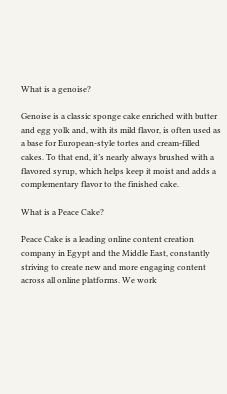What is a genoise?

Genoise is a classic sponge cake enriched with butter and egg yolk and, with its mild flavor, is often used as a base for European-style tortes and cream-filled cakes. To that end, it’s nearly always brushed with a flavored syrup, which helps keep it moist and adds a complementary flavor to the finished cake.

What is a Peace Cake?

Peace Cake is a leading online content creation company in Egypt and the Middle East, constantly striving to create new and more engaging content across all online platforms. We work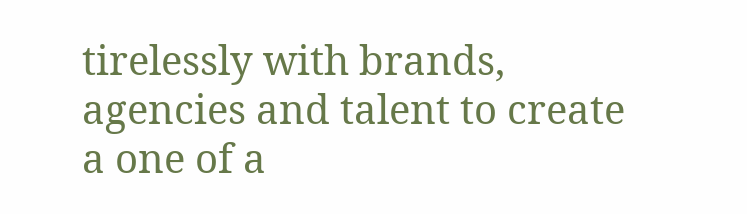tirelessly with brands, agencies and talent to create a one of a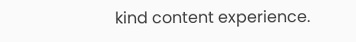kind content experience.